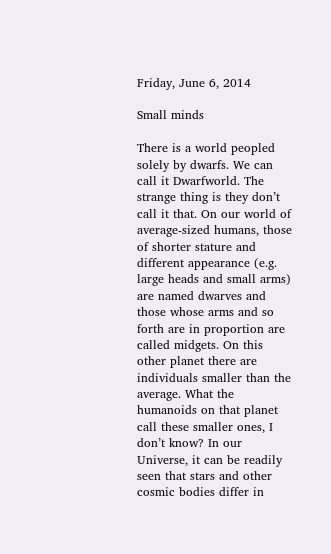Friday, June 6, 2014

Small minds

There is a world peopled solely by dwarfs. We can call it Dwarfworld. The strange thing is they don’t call it that. On our world of average-sized humans, those of shorter stature and different appearance (e.g. large heads and small arms) are named dwarves and those whose arms and so forth are in proportion are called midgets. On this other planet there are individuals smaller than the average. What the humanoids on that planet call these smaller ones, I don’t know? In our Universe, it can be readily seen that stars and other cosmic bodies differ in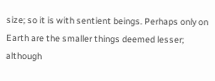size; so it is with sentient beings. Perhaps only on Earth are the smaller things deemed lesser; although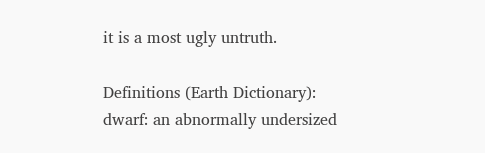it is a most ugly untruth.

Definitions (Earth Dictionary):
dwarf: an abnormally undersized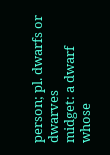person; pl. dwarfs or dwarves
midget: a dwarf whose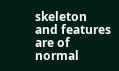skeleton and features are of normal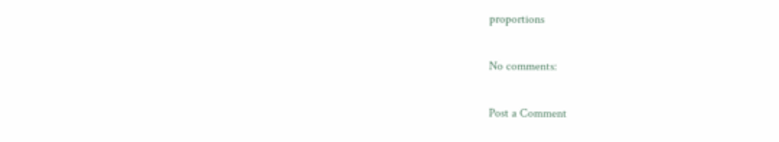proportions

No comments:

Post a Comment